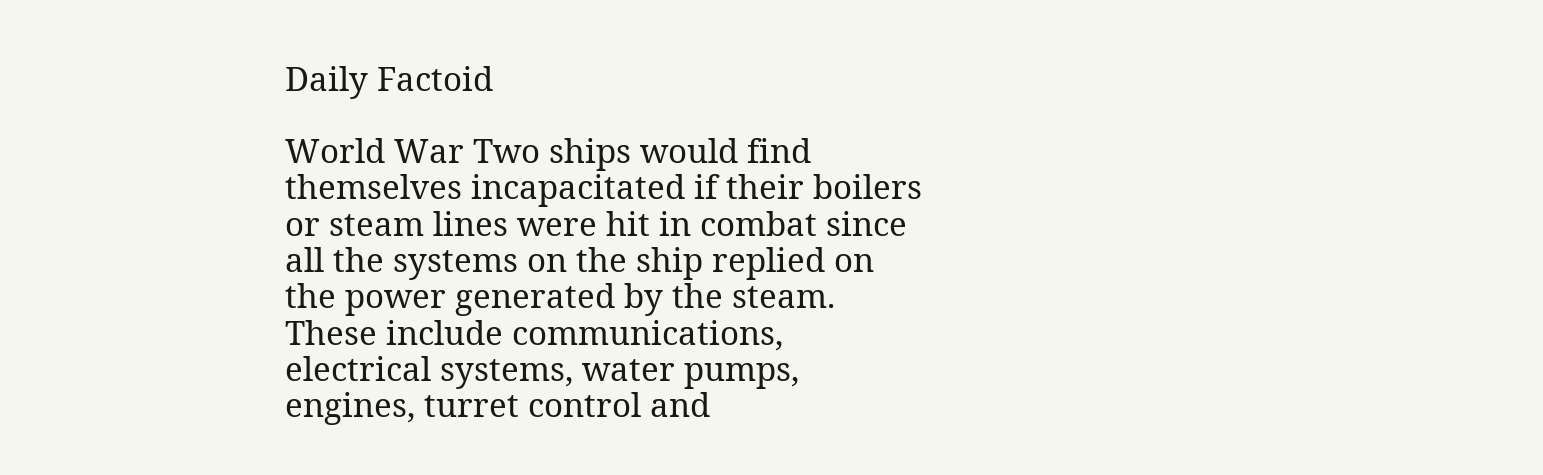Daily Factoid

World War Two ships would find themselves incapacitated if their boilers or steam lines were hit in combat since all the systems on the ship replied on the power generated by the steam. These include communications, electrical systems, water pumps, engines, turret control and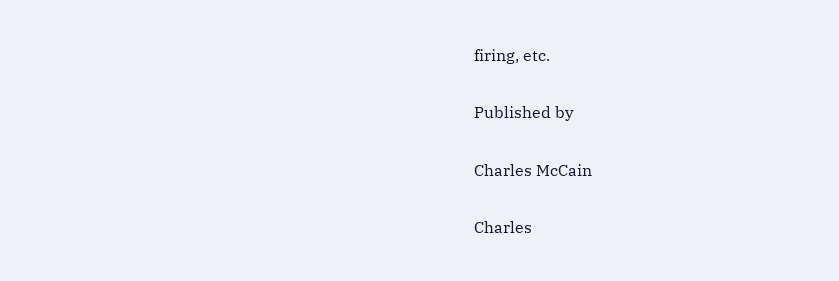firing, etc.

Published by

Charles McCain

Charles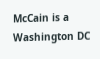McCain is a Washington DC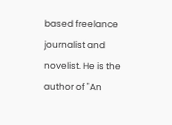based freelance journalist and novelist. He is the author of "An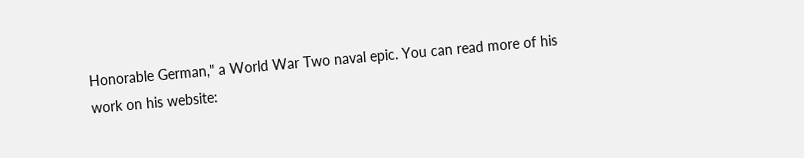Honorable German," a World War Two naval epic. You can read more of his work on his website: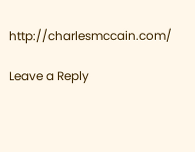http://charlesmccain.com/

Leave a Reply